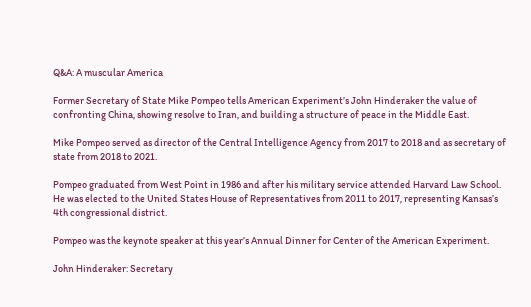Q&A: A muscular America

Former Secretary of State Mike Pompeo tells American Experiment’s John Hinderaker the value of confronting China, showing resolve to Iran, and building a structure of peace in the Middle East.

Mike Pompeo served as director of the Central Intelligence Agency from 2017 to 2018 and as secretary of state from 2018 to 2021.

Pompeo graduated from West Point in 1986 and after his military service attended Harvard Law School. He was elected to the United States House of Representatives from 2011 to 2017, representing Kansas’s 4th congressional district.

Pompeo was the keynote speaker at this year’s Annual Dinner for Center of the American Experiment.

John Hinderaker: Secretary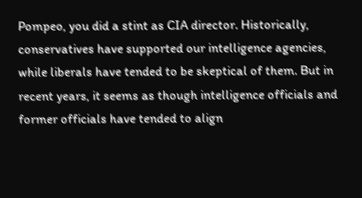Pompeo, you did a stint as CIA director. Historically, conservatives have supported our intelligence agencies, while liberals have tended to be skeptical of them. But in recent years, it seems as though intelligence officials and former officials have tended to align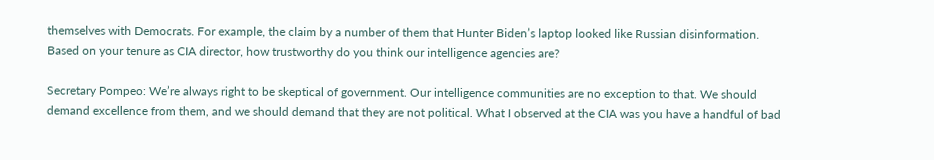themselves with Democrats. For example, the claim by a number of them that Hunter Biden’s laptop looked like Russian disinformation. Based on your tenure as CIA director, how trustworthy do you think our intelligence agencies are?

Secretary Pompeo: We’re always right to be skeptical of government. Our intelligence communities are no exception to that. We should demand excellence from them, and we should demand that they are not political. What I observed at the CIA was you have a handful of bad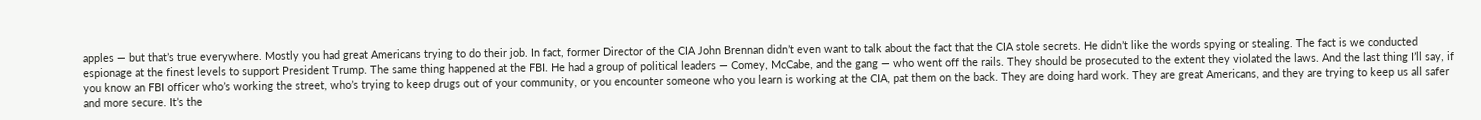apples — but that’s true everywhere. Mostly you had great Americans trying to do their job. In fact, former Director of the CIA John Brennan didn’t even want to talk about the fact that the CIA stole secrets. He didn’t like the words spying or stealing. The fact is we conducted espionage at the finest levels to support President Trump. The same thing happened at the FBI. He had a group of political leaders — Comey, McCabe, and the gang — who went off the rails. They should be prosecuted to the extent they violated the laws. And the last thing I’ll say, if you know an FBI officer who’s working the street, who’s trying to keep drugs out of your community, or you encounter someone who you learn is working at the CIA, pat them on the back. They are doing hard work. They are great Americans, and they are trying to keep us all safer and more secure. It’s the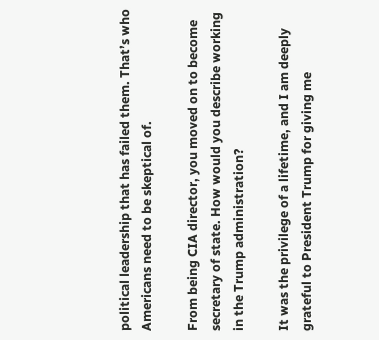political leadership that has failed them. That’s who Americans need to be skeptical of.

From being CIA director, you moved on to become secretary of state. How would you describe working in the Trump administration?

It was the privilege of a lifetime, and I am deeply grateful to President Trump for giving me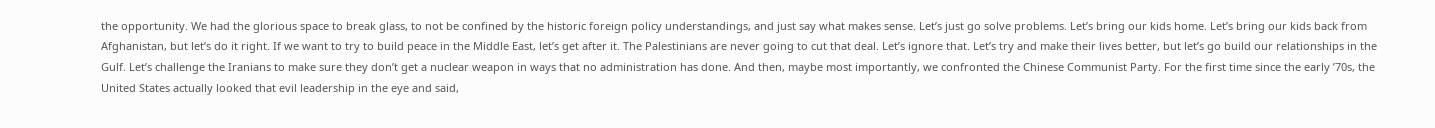the opportunity. We had the glorious space to break glass, to not be confined by the historic foreign policy understandings, and just say what makes sense. Let’s just go solve problems. Let’s bring our kids home. Let’s bring our kids back from Afghanistan, but let’s do it right. If we want to try to build peace in the Middle East, let’s get after it. The Palestinians are never going to cut that deal. Let’s ignore that. Let’s try and make their lives better, but let’s go build our relationships in the Gulf. Let’s challenge the Iranians to make sure they don’t get a nuclear weapon in ways that no administration has done. And then, maybe most importantly, we confronted the Chinese Communist Party. For the first time since the early ’70s, the United States actually looked that evil leadership in the eye and said,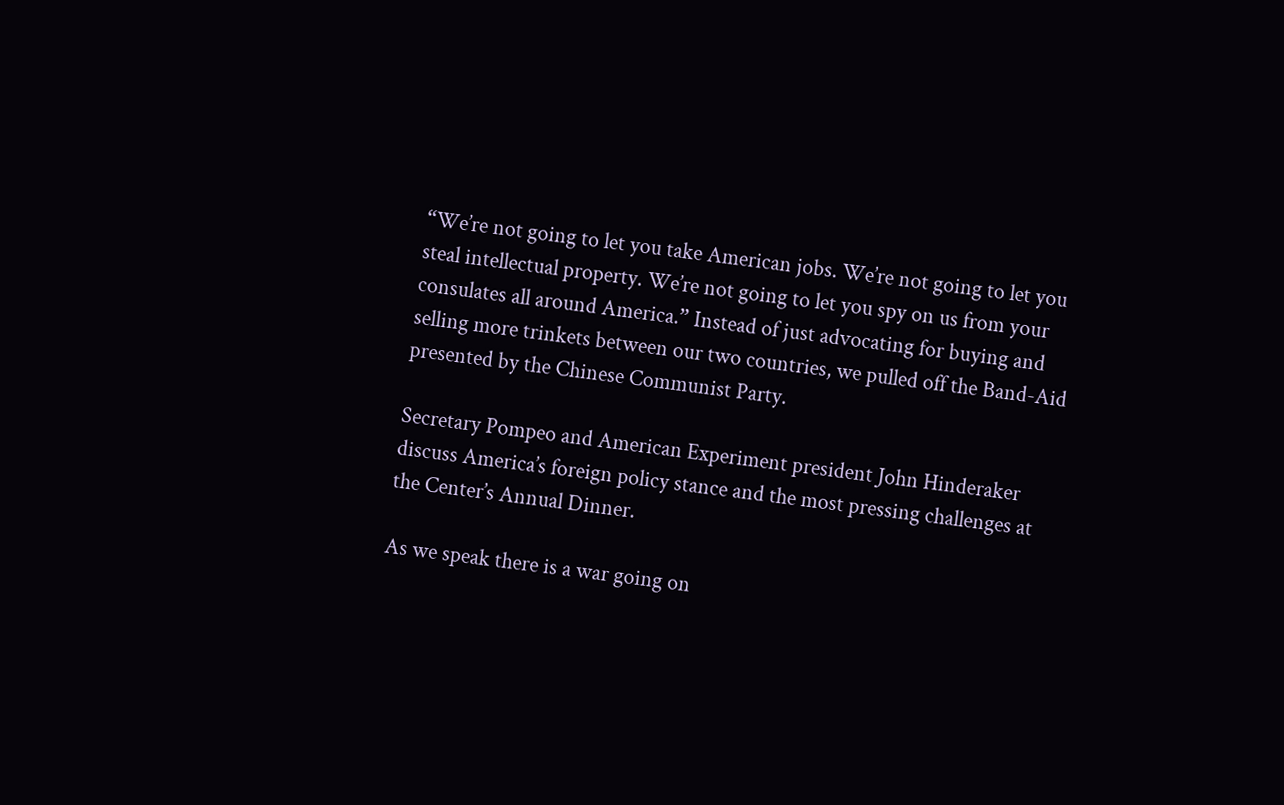“We’re not going to let you take American jobs. We’re not going to let you steal intellectual property. We’re not going to let you spy on us from your consulates all around America.” Instead of just advocating for buying and selling more trinkets between our two countries, we pulled off the Band-Aid presented by the Chinese Communist Party.

Secretary Pompeo and American Experiment president John Hinderaker discuss America’s foreign policy stance and the most pressing challenges at the Center’s Annual Dinner.

As we speak there is a war going on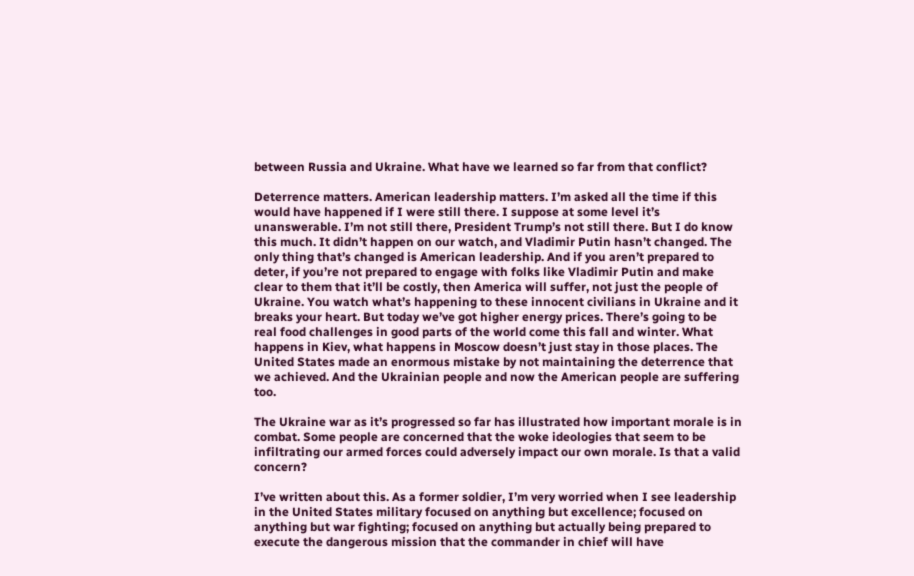between Russia and Ukraine. What have we learned so far from that conflict?

Deterrence matters. American leadership matters. I’m asked all the time if this would have happened if I were still there. I suppose at some level it’s unanswerable. I’m not still there, President Trump’s not still there. But I do know this much. It didn’t happen on our watch, and Vladimir Putin hasn’t changed. The only thing that’s changed is American leadership. And if you aren’t prepared to deter, if you’re not prepared to engage with folks like Vladimir Putin and make clear to them that it’ll be costly, then America will suffer, not just the people of Ukraine. You watch what’s happening to these innocent civilians in Ukraine and it breaks your heart. But today we’ve got higher energy prices. There’s going to be real food challenges in good parts of the world come this fall and winter. What happens in Kiev, what happens in Moscow doesn’t just stay in those places. The United States made an enormous mistake by not maintaining the deterrence that we achieved. And the Ukrainian people and now the American people are suffering too.

The Ukraine war as it’s progressed so far has illustrated how important morale is in combat. Some people are concerned that the woke ideologies that seem to be infiltrating our armed forces could adversely impact our own morale. Is that a valid concern?

I’ve written about this. As a former soldier, I’m very worried when I see leadership in the United States military focused on anything but excellence; focused on anything but war fighting; focused on anything but actually being prepared to execute the dangerous mission that the commander in chief will have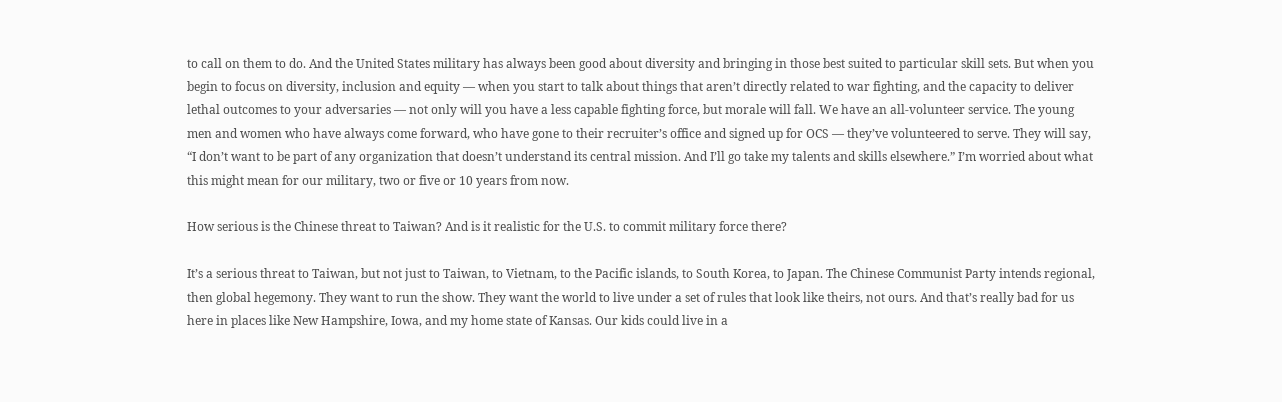to call on them to do. And the United States military has always been good about diversity and bringing in those best suited to particular skill sets. But when you begin to focus on diversity, inclusion and equity — when you start to talk about things that aren’t directly related to war fighting, and the capacity to deliver lethal outcomes to your adversaries — not only will you have a less capable fighting force, but morale will fall. We have an all-volunteer service. The young men and women who have always come forward, who have gone to their recruiter’s office and signed up for OCS — they’ve volunteered to serve. They will say, “I don’t want to be part of any organization that doesn’t understand its central mission. And I’ll go take my talents and skills elsewhere.” I’m worried about what this might mean for our military, two or five or 10 years from now.

How serious is the Chinese threat to Taiwan? And is it realistic for the U.S. to commit military force there?

It’s a serious threat to Taiwan, but not just to Taiwan, to Vietnam, to the Pacific islands, to South Korea, to Japan. The Chinese Communist Party intends regional, then global hegemony. They want to run the show. They want the world to live under a set of rules that look like theirs, not ours. And that’s really bad for us here in places like New Hampshire, Iowa, and my home state of Kansas. Our kids could live in a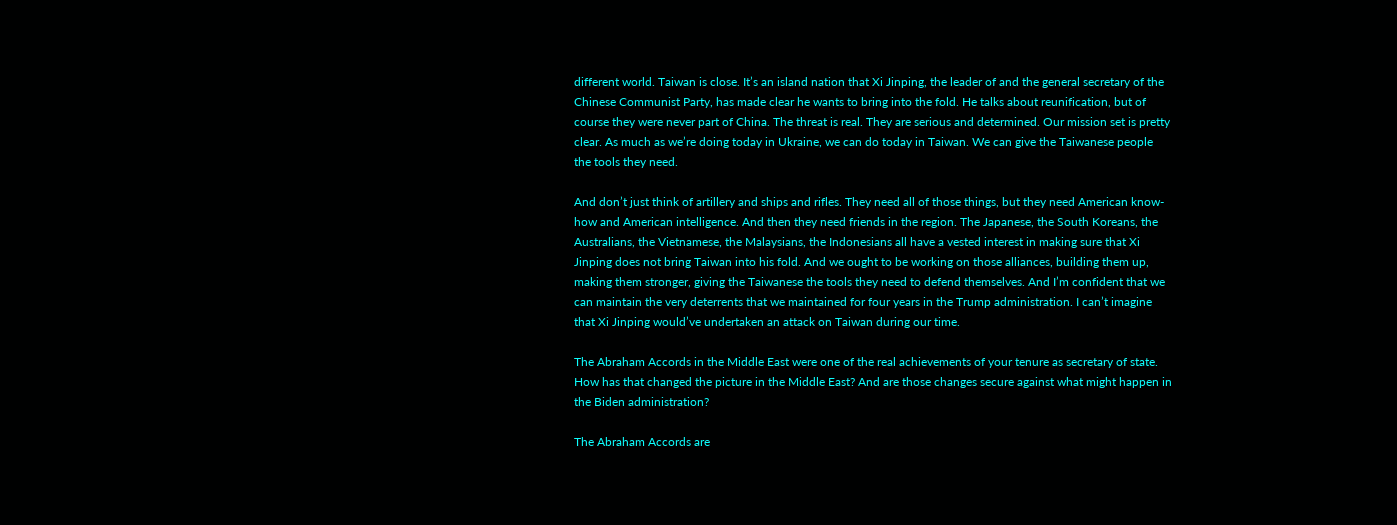different world. Taiwan is close. It’s an island nation that Xi Jinping, the leader of and the general secretary of the Chinese Communist Party, has made clear he wants to bring into the fold. He talks about reunification, but of course they were never part of China. The threat is real. They are serious and determined. Our mission set is pretty clear. As much as we’re doing today in Ukraine, we can do today in Taiwan. We can give the Taiwanese people the tools they need.

And don’t just think of artillery and ships and rifles. They need all of those things, but they need American know-how and American intelligence. And then they need friends in the region. The Japanese, the South Koreans, the Australians, the Vietnamese, the Malaysians, the Indonesians all have a vested interest in making sure that Xi Jinping does not bring Taiwan into his fold. And we ought to be working on those alliances, building them up, making them stronger, giving the Taiwanese the tools they need to defend themselves. And I’m confident that we can maintain the very deterrents that we maintained for four years in the Trump administration. I can’t imagine that Xi Jinping would’ve undertaken an attack on Taiwan during our time.

The Abraham Accords in the Middle East were one of the real achievements of your tenure as secretary of state. How has that changed the picture in the Middle East? And are those changes secure against what might happen in the Biden administration?

The Abraham Accords are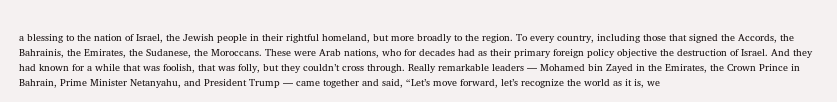a blessing to the nation of Israel, the Jewish people in their rightful homeland, but more broadly to the region. To every country, including those that signed the Accords, the Bahrainis, the Emirates, the Sudanese, the Moroccans. These were Arab nations, who for decades had as their primary foreign policy objective the destruction of Israel. And they had known for a while that was foolish, that was folly, but they couldn’t cross through. Really remarkable leaders — Mohamed bin Zayed in the Emirates, the Crown Prince in Bahrain, Prime Minister Netanyahu, and President Trump — came together and said, “Let’s move forward, let’s recognize the world as it is, we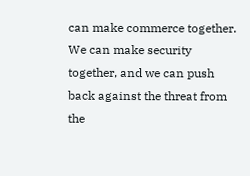can make commerce together. We can make security together, and we can push back against the threat from the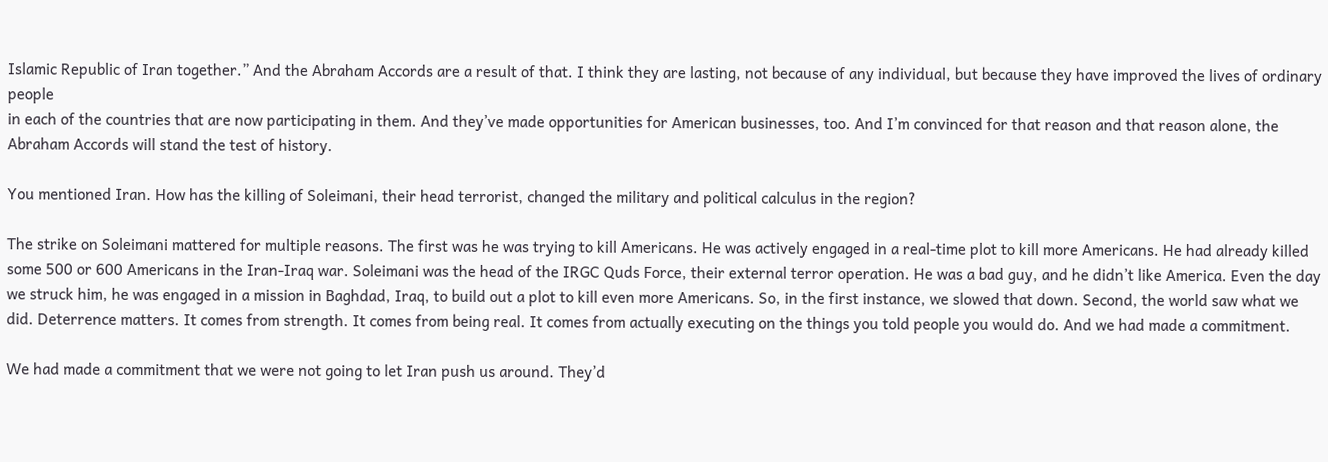Islamic Republic of Iran together.” And the Abraham Accords are a result of that. I think they are lasting, not because of any individual, but because they have improved the lives of ordinary people
in each of the countries that are now participating in them. And they’ve made opportunities for American businesses, too. And I’m convinced for that reason and that reason alone, the Abraham Accords will stand the test of history.

You mentioned Iran. How has the killing of Soleimani, their head terrorist, changed the military and political calculus in the region?

The strike on Soleimani mattered for multiple reasons. The first was he was trying to kill Americans. He was actively engaged in a real-time plot to kill more Americans. He had already killed some 500 or 600 Americans in the Iran-Iraq war. Soleimani was the head of the IRGC Quds Force, their external terror operation. He was a bad guy, and he didn’t like America. Even the day we struck him, he was engaged in a mission in Baghdad, Iraq, to build out a plot to kill even more Americans. So, in the first instance, we slowed that down. Second, the world saw what we did. Deterrence matters. It comes from strength. It comes from being real. It comes from actually executing on the things you told people you would do. And we had made a commitment.

We had made a commitment that we were not going to let Iran push us around. They’d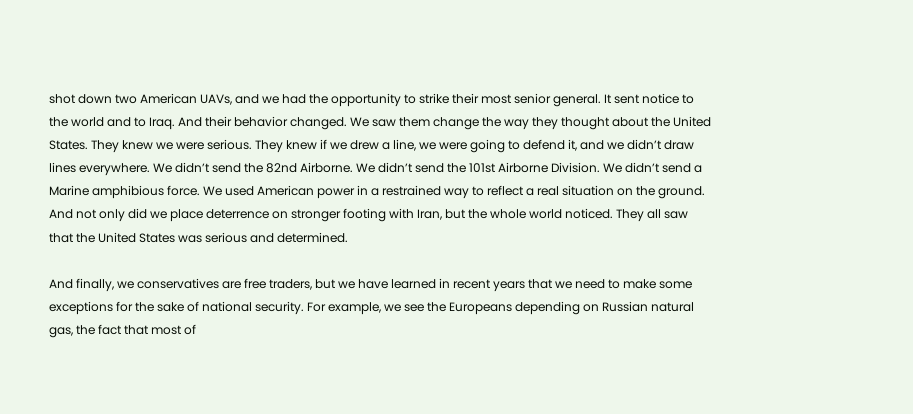shot down two American UAVs, and we had the opportunity to strike their most senior general. It sent notice to the world and to Iraq. And their behavior changed. We saw them change the way they thought about the United States. They knew we were serious. They knew if we drew a line, we were going to defend it, and we didn’t draw lines everywhere. We didn’t send the 82nd Airborne. We didn’t send the 101st Airborne Division. We didn’t send a Marine amphibious force. We used American power in a restrained way to reflect a real situation on the ground. And not only did we place deterrence on stronger footing with Iran, but the whole world noticed. They all saw that the United States was serious and determined.

And finally, we conservatives are free traders, but we have learned in recent years that we need to make some exceptions for the sake of national security. For example, we see the Europeans depending on Russian natural gas, the fact that most of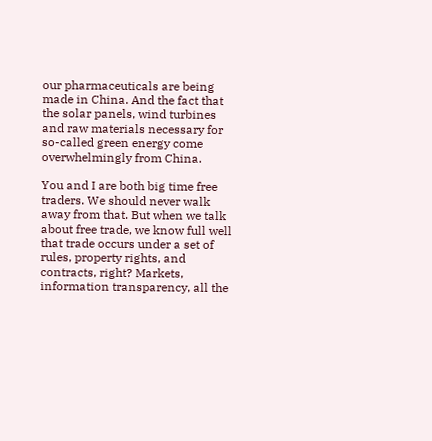our pharmaceuticals are being made in China. And the fact that the solar panels, wind turbines and raw materials necessary for so-called green energy come overwhelmingly from China.

You and I are both big time free traders. We should never walk away from that. But when we talk about free trade, we know full well that trade occurs under a set of rules, property rights, and contracts, right? Markets, information transparency, all the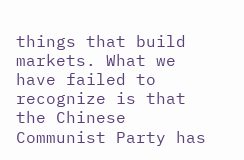things that build markets. What we have failed to recognize is that the Chinese Communist Party has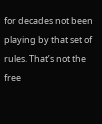for decades not been playing by that set of rules. That’s not the free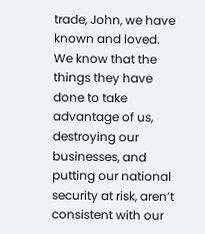trade, John, we have known and loved. We know that the things they have done to take advantage of us, destroying our businesses, and putting our national security at risk, aren’t consistent with our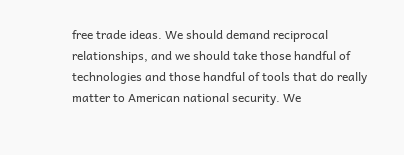free trade ideas. We should demand reciprocal relationships, and we should take those handful of technologies and those handful of tools that do really matter to American national security. We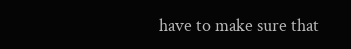have to make sure that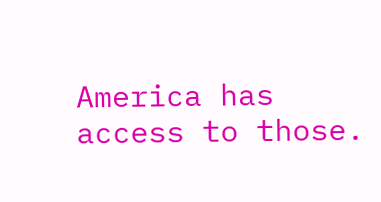America has access to those.